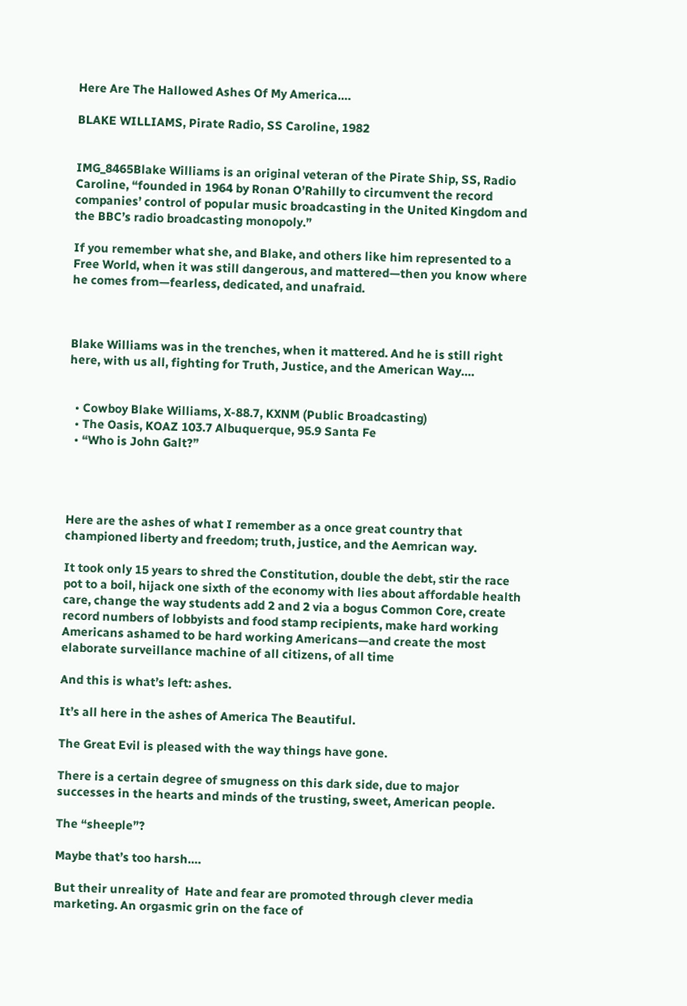Here Are The Hallowed Ashes Of My America….

BLAKE WILLIAMS, Pirate Radio, SS Caroline, 1982


IMG_8465Blake Williams is an original veteran of the Pirate Ship, SS, Radio Caroline, “founded in 1964 by Ronan O’Rahilly to circumvent the record companies’ control of popular music broadcasting in the United Kingdom and the BBC’s radio broadcasting monopoly.”

If you remember what she, and Blake, and others like him represented to a Free World, when it was still dangerous, and mattered—then you know where he comes from—fearless, dedicated, and unafraid.



Blake Williams was in the trenches, when it mattered. And he is still right here, with us all, fighting for Truth, Justice, and the American Way….


  • Cowboy Blake Williams, X-88.7, KXNM (Public Broadcasting)
  • The Oasis, KOAZ 103.7 Albuquerque, 95.9 Santa Fe
  • “Who is John Galt?”




Here are the ashes of what I remember as a once great country that championed liberty and freedom; truth, justice, and the Aemrican way.

It took only 15 years to shred the Constitution, double the debt, stir the race pot to a boil, hijack one sixth of the economy with lies about affordable health care, change the way students add 2 and 2 via a bogus Common Core, create record numbers of lobbyists and food stamp recipients, make hard working Americans ashamed to be hard working Americans—and create the most elaborate surveillance machine of all citizens, of all time

And this is what’s left: ashes.

It’s all here in the ashes of America The Beautiful.

The Great Evil is pleased with the way things have gone.

There is a certain degree of smugness on this dark side, due to major successes in the hearts and minds of the trusting, sweet, American people.

The “sheeple”?

Maybe that’s too harsh….

But their unreality of  Hate and fear are promoted through clever media marketing. An orgasmic grin on the face of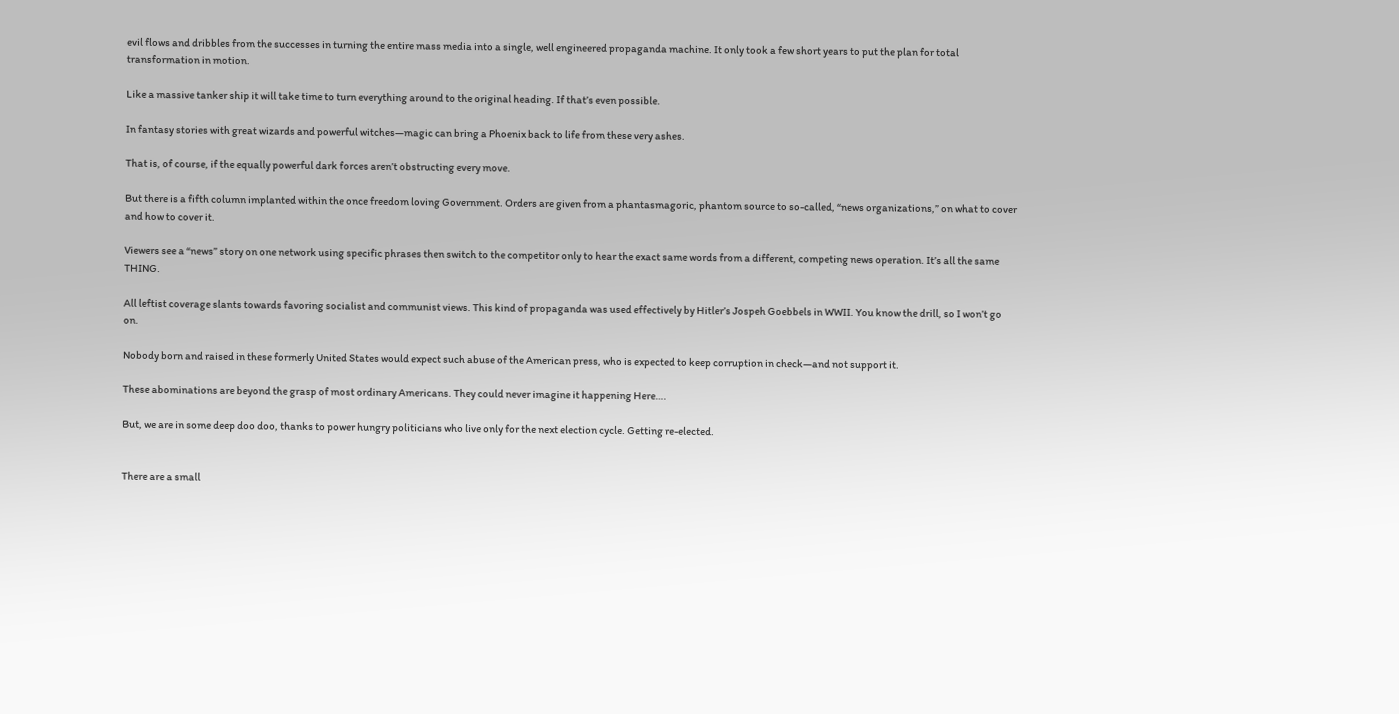evil flows and dribbles from the successes in turning the entire mass media into a single, well engineered propaganda machine. It only took a few short years to put the plan for total transformation in motion.

Like a massive tanker ship it will take time to turn everything around to the original heading. If that’s even possible.

In fantasy stories with great wizards and powerful witches—magic can bring a Phoenix back to life from these very ashes.

That is, of course, if the equally powerful dark forces aren’t obstructing every move.

But there is a fifth column implanted within the once freedom loving Government. Orders are given from a phantasmagoric, phantom source to so-called, “news organizations,” on what to cover and how to cover it.

Viewers see a “news” story on one network using specific phrases then switch to the competitor only to hear the exact same words from a different, competing news operation. It’s all the same THING.

All leftist coverage slants towards favoring socialist and communist views. This kind of propaganda was used effectively by Hitler’s Jospeh Goebbels in WWII. You know the drill, so I won’t go on.

Nobody born and raised in these formerly United States would expect such abuse of the American press, who is expected to keep corruption in check—and not support it.

These abominations are beyond the grasp of most ordinary Americans. They could never imagine it happening Here….

But, we are in some deep doo doo, thanks to power hungry politicians who live only for the next election cycle. Getting re-elected.


There are a small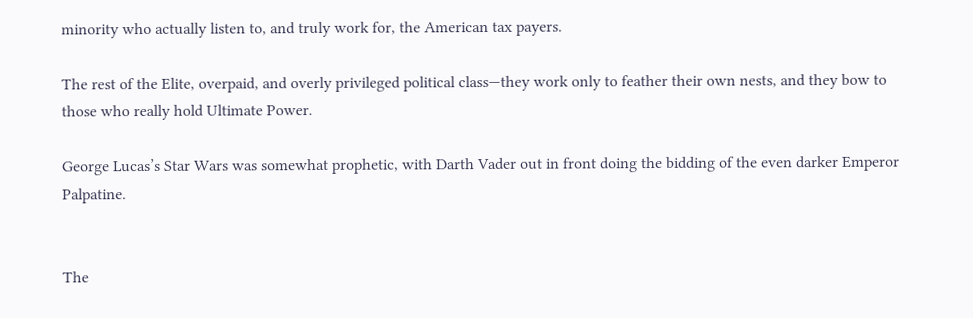minority who actually listen to, and truly work for, the American tax payers.

The rest of the Elite, overpaid, and overly privileged political class—they work only to feather their own nests, and they bow to those who really hold Ultimate Power.

George Lucas’s Star Wars was somewhat prophetic, with Darth Vader out in front doing the bidding of the even darker Emperor Palpatine.


The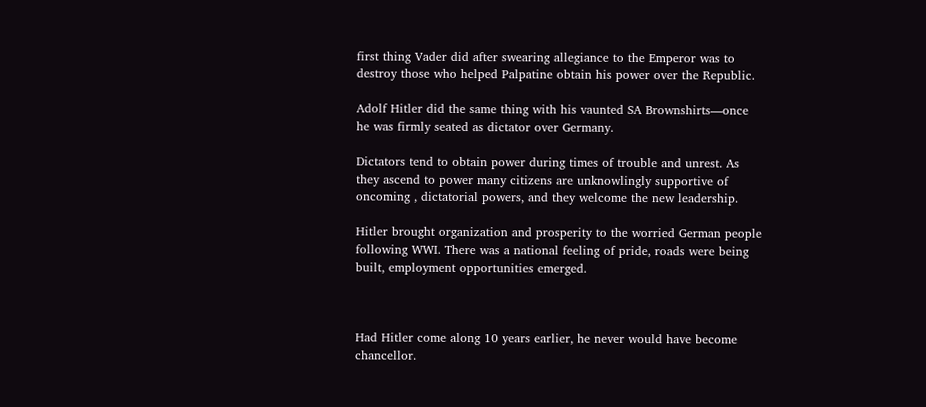first thing Vader did after swearing allegiance to the Emperor was to destroy those who helped Palpatine obtain his power over the Republic.

Adolf Hitler did the same thing with his vaunted SA Brownshirts—once he was firmly seated as dictator over Germany.

Dictators tend to obtain power during times of trouble and unrest. As they ascend to power many citizens are unknowlingly supportive of oncoming , dictatorial powers, and they welcome the new leadership.

Hitler brought organization and prosperity to the worried German people following WWI. There was a national feeling of pride, roads were being built, employment opportunities emerged.



Had Hitler come along 10 years earlier, he never would have become chancellor.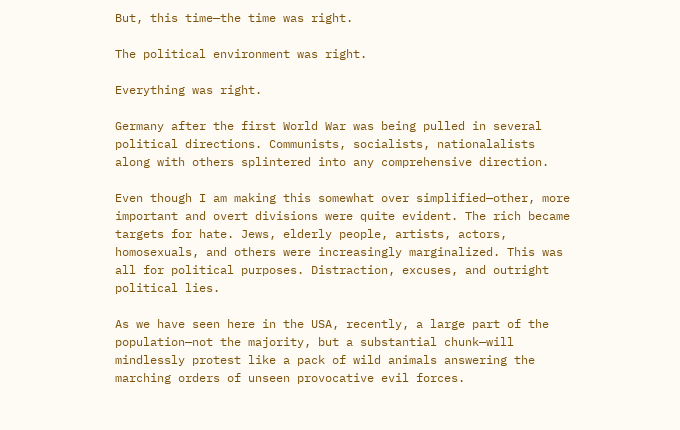But, this time—the time was right.

The political environment was right.

Everything was right.

Germany after the first World War was being pulled in several political directions. Communists, socialists, nationalalists along with others splintered into any comprehensive direction.

Even though I am making this somewhat over simplified—other, more important and overt divisions were quite evident. The rich became targets for hate. Jews, elderly people, artists, actors, homosexuals, and others were increasingly marginalized. This was all for political purposes. Distraction, excuses, and outright political lies.

As we have seen here in the USA, recently, a large part of the population—not the majority, but a substantial chunk—will mindlessly protest like a pack of wild animals answering the marching orders of unseen provocative evil forces.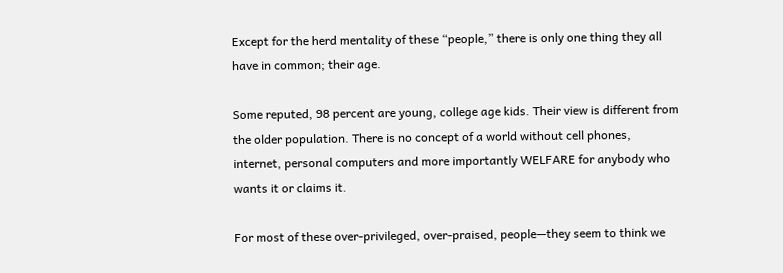Except for the herd mentality of these “people,” there is only one thing they all have in common; their age.

Some reputed, 98 percent are young, college age kids. Their view is different from the older population. There is no concept of a world without cell phones, internet, personal computers and more importantly WELFARE for anybody who wants it or claims it.

For most of these over-privileged, over-praised, people—they seem to think we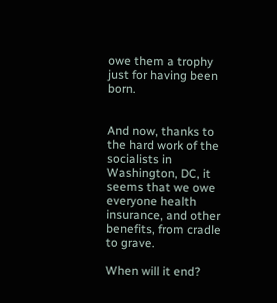owe them a trophy just for having been born.


And now, thanks to the hard work of the socialists in Washington, DC, it seems that we owe everyone health insurance, and other benefits, from cradle to grave.

When will it end?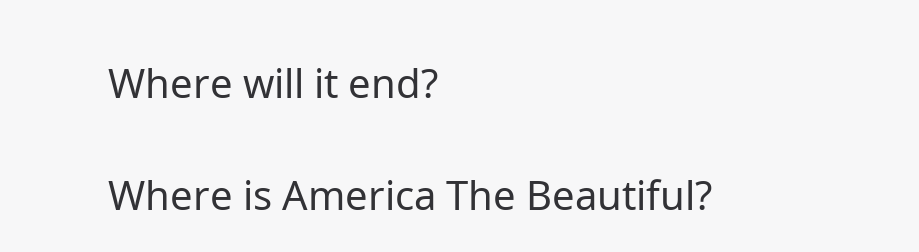Where will it end?

Where is America The Beautiful?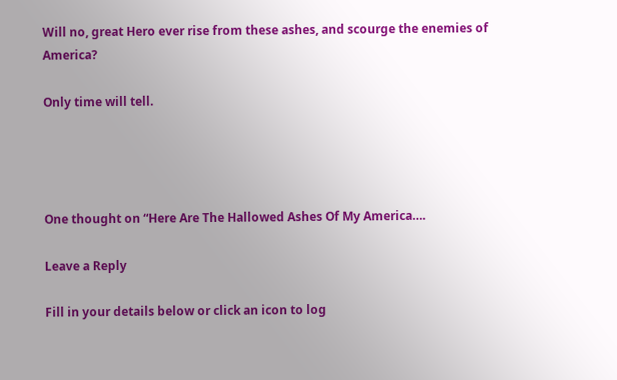Will no, great Hero ever rise from these ashes, and scourge the enemies of America?

Only time will tell.




One thought on “Here Are The Hallowed Ashes Of My America….

Leave a Reply

Fill in your details below or click an icon to log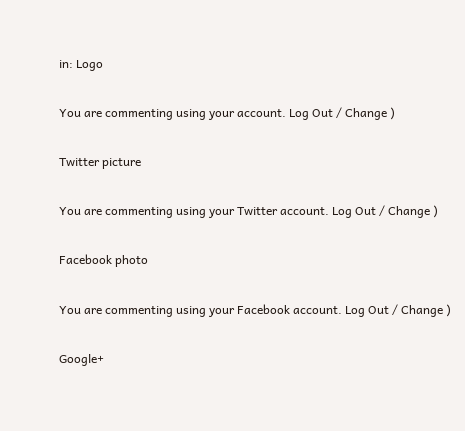in: Logo

You are commenting using your account. Log Out / Change )

Twitter picture

You are commenting using your Twitter account. Log Out / Change )

Facebook photo

You are commenting using your Facebook account. Log Out / Change )

Google+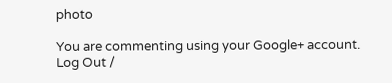photo

You are commenting using your Google+ account. Log Out /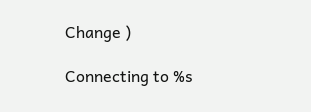Change )

Connecting to %s